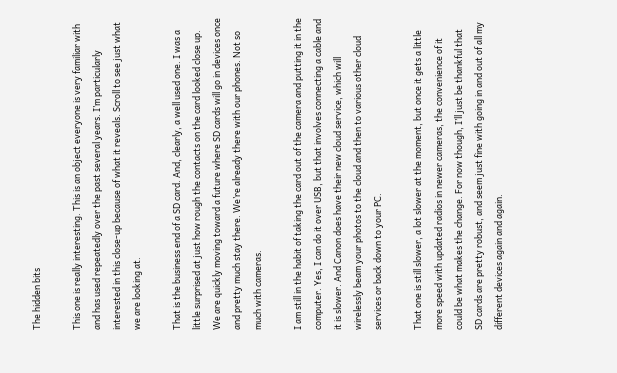The hidden bits

This one is really interesting. This is an object everyone is very familiar with and has used repeatedly over the past several years. I’m particularly interested in this close-up because of what it reveals. Scroll to see just what we are looking at.

That is the business end of a SD card. And, clearly, a well used one. I was a little surprised at just how rough the contacts on the card looked close up. We are quickly moving toward a future where SD cards will go in devices once and pretty much stay there. We’re already there with our phones. Not so much with cameras.

I am still in the habit of taking the card out of the camera and putting it in the computer. Yes, I can do it over USB, but that involves connecting a cable and it is slower. And Canon does have their new cloud service, which will wirelessly beam your photos to the cloud and then to various other cloud services or back down to your PC.

That one is still slower, a lot slower at the moment, but once it gets a little more speed with updated radios in newer cameras, the convenience of it could be what makes the change. For now though, I’ll just be thankful that SD cards are pretty robust, and seem just fine with going in and out of all my different devices again and again.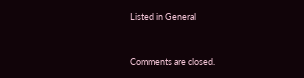Listed in General


Comments are closed.